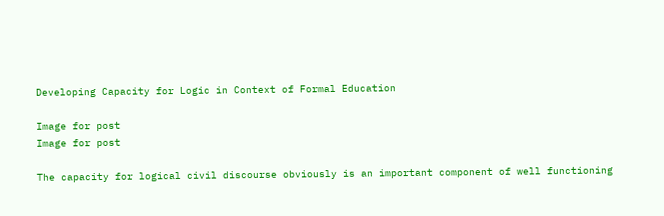Developing Capacity for Logic in Context of Formal Education

Image for post
Image for post

The capacity for logical civil discourse obviously is an important component of well functioning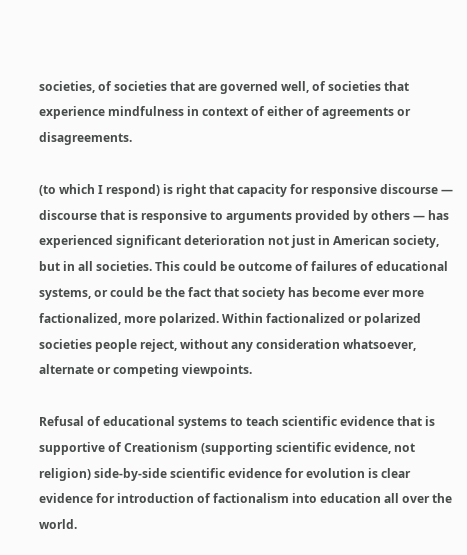societies, of societies that are governed well, of societies that experience mindfulness in context of either of agreements or disagreements.

(to which I respond) is right that capacity for responsive discourse — discourse that is responsive to arguments provided by others — has experienced significant deterioration not just in American society, but in all societies. This could be outcome of failures of educational systems, or could be the fact that society has become ever more factionalized, more polarized. Within factionalized or polarized societies people reject, without any consideration whatsoever, alternate or competing viewpoints.

Refusal of educational systems to teach scientific evidence that is supportive of Creationism (supporting scientific evidence, not religion) side-by-side scientific evidence for evolution is clear evidence for introduction of factionalism into education all over the world.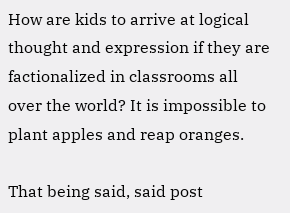How are kids to arrive at logical thought and expression if they are factionalized in classrooms all over the world? It is impossible to plant apples and reap oranges.

That being said, said post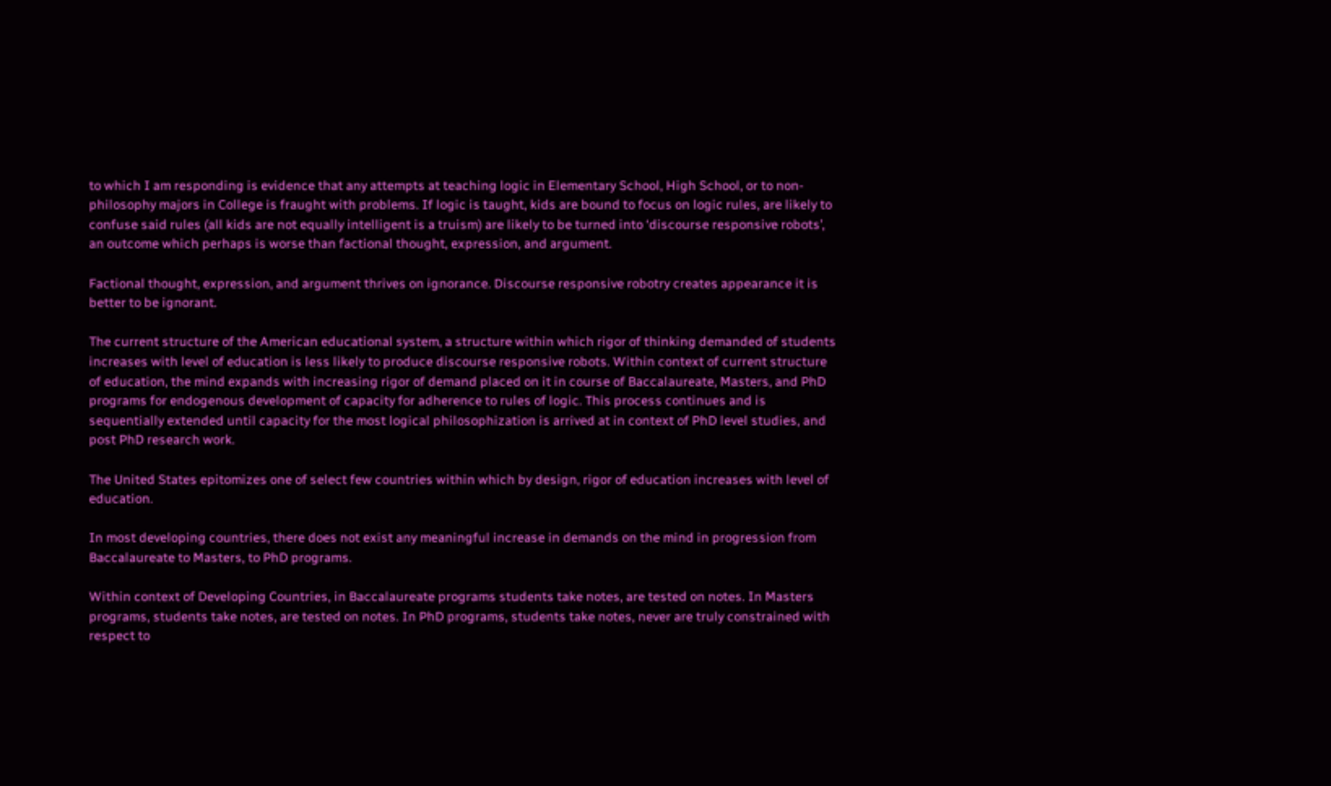to which I am responding is evidence that any attempts at teaching logic in Elementary School, High School, or to non-philosophy majors in College is fraught with problems. If logic is taught, kids are bound to focus on logic rules, are likely to confuse said rules (all kids are not equally intelligent is a truism) are likely to be turned into ‘discourse responsive robots’, an outcome which perhaps is worse than factional thought, expression, and argument.

Factional thought, expression, and argument thrives on ignorance. Discourse responsive robotry creates appearance it is better to be ignorant.

The current structure of the American educational system, a structure within which rigor of thinking demanded of students increases with level of education is less likely to produce discourse responsive robots. Within context of current structure of education, the mind expands with increasing rigor of demand placed on it in course of Baccalaureate, Masters, and PhD programs for endogenous development of capacity for adherence to rules of logic. This process continues and is sequentially extended until capacity for the most logical philosophization is arrived at in context of PhD level studies, and post PhD research work.

The United States epitomizes one of select few countries within which by design, rigor of education increases with level of education.

In most developing countries, there does not exist any meaningful increase in demands on the mind in progression from Baccalaureate to Masters, to PhD programs.

Within context of Developing Countries, in Baccalaureate programs students take notes, are tested on notes. In Masters programs, students take notes, are tested on notes. In PhD programs, students take notes, never are truly constrained with respect to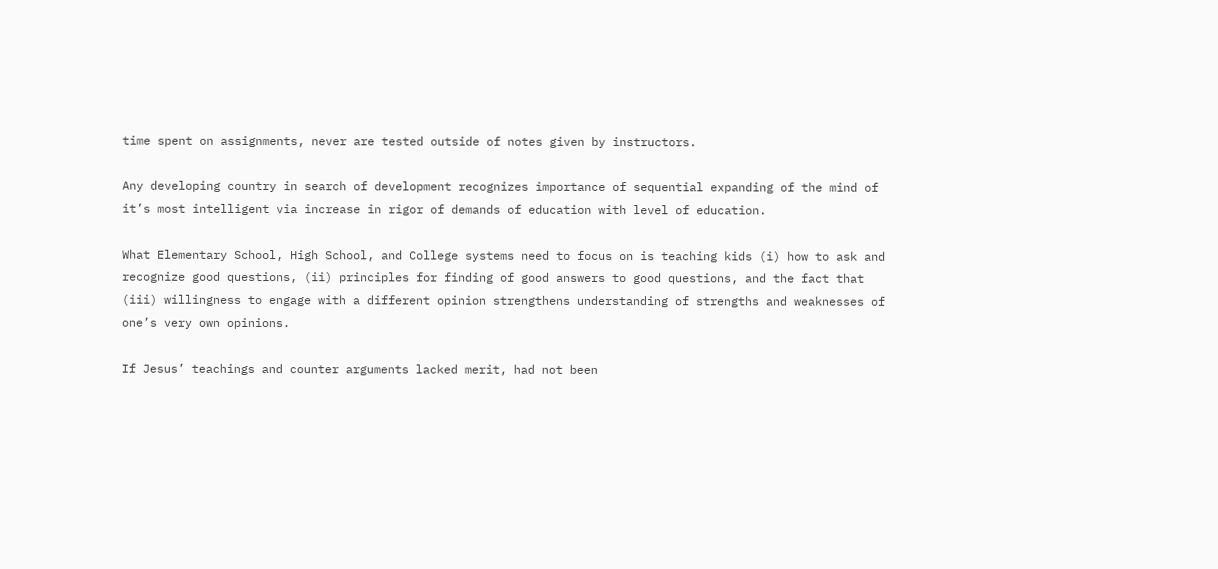time spent on assignments, never are tested outside of notes given by instructors.

Any developing country in search of development recognizes importance of sequential expanding of the mind of it’s most intelligent via increase in rigor of demands of education with level of education.

What Elementary School, High School, and College systems need to focus on is teaching kids (i) how to ask and recognize good questions, (ii) principles for finding of good answers to good questions, and the fact that (iii) willingness to engage with a different opinion strengthens understanding of strengths and weaknesses of one’s very own opinions.

If Jesus’ teachings and counter arguments lacked merit, had not been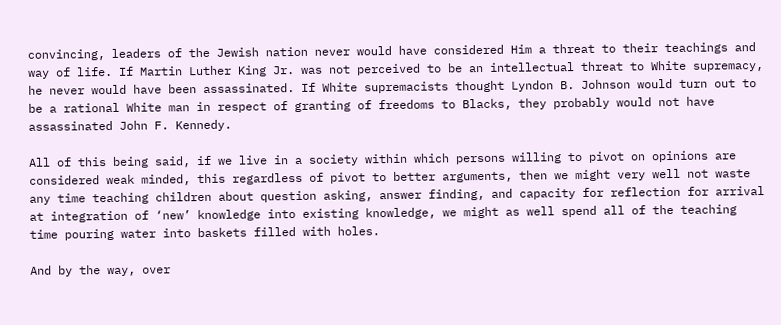convincing, leaders of the Jewish nation never would have considered Him a threat to their teachings and way of life. If Martin Luther King Jr. was not perceived to be an intellectual threat to White supremacy, he never would have been assassinated. If White supremacists thought Lyndon B. Johnson would turn out to be a rational White man in respect of granting of freedoms to Blacks, they probably would not have assassinated John F. Kennedy.

All of this being said, if we live in a society within which persons willing to pivot on opinions are considered weak minded, this regardless of pivot to better arguments, then we might very well not waste any time teaching children about question asking, answer finding, and capacity for reflection for arrival at integration of ‘new’ knowledge into existing knowledge, we might as well spend all of the teaching time pouring water into baskets filled with holes.

And by the way, over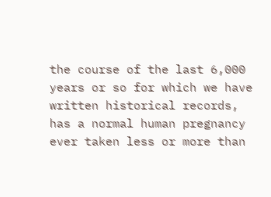the course of the last 6,000 years or so for which we have written historical records, has a normal human pregnancy ever taken less or more than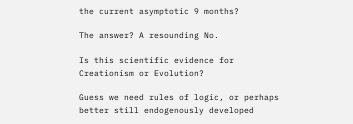the current asymptotic 9 months?

The answer? A resounding No.

Is this scientific evidence for Creationism or Evolution?

Guess we need rules of logic, or perhaps better still endogenously developed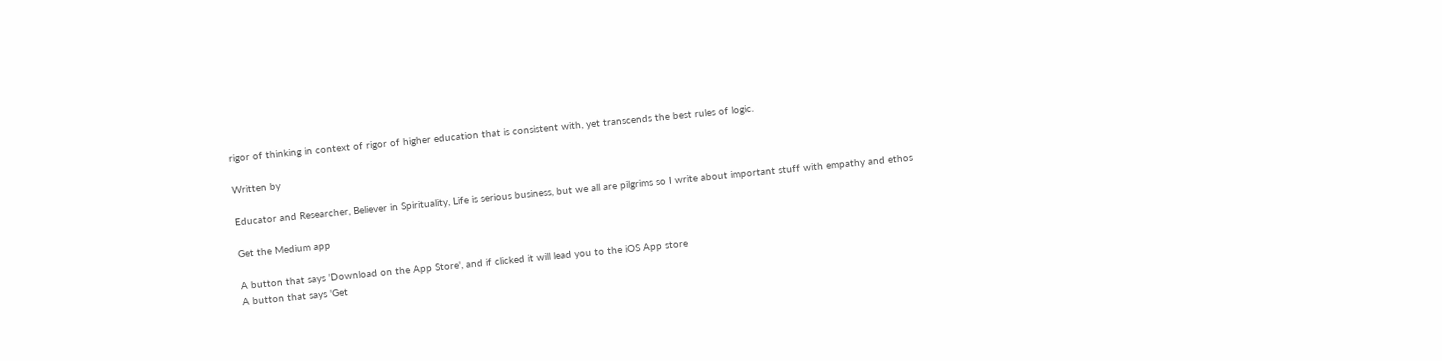rigor of thinking in context of rigor of higher education that is consistent with, yet transcends the best rules of logic.

Written by

Educator and Researcher, Believer in Spirituality, Life is serious business, but we all are pilgrims so I write about important stuff with empathy and ethos

Get the Medium app

A button that says 'Download on the App Store', and if clicked it will lead you to the iOS App store
A button that says 'Get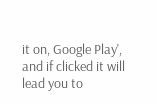it on, Google Play', and if clicked it will lead you to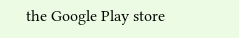the Google Play store